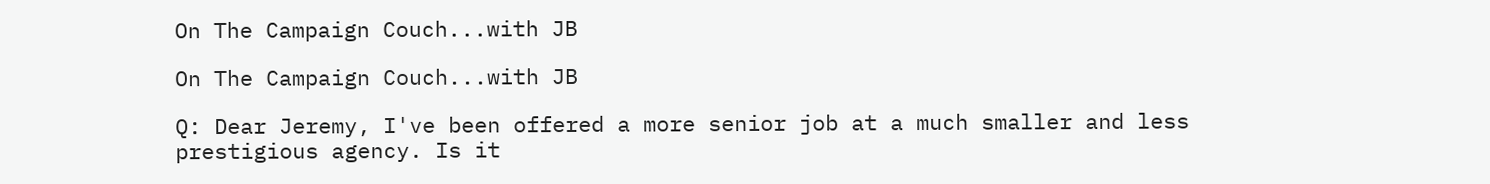On The Campaign Couch...with JB

On The Campaign Couch...with JB

Q: Dear Jeremy, I've been offered a more senior job at a much smaller and less prestigious agency. Is it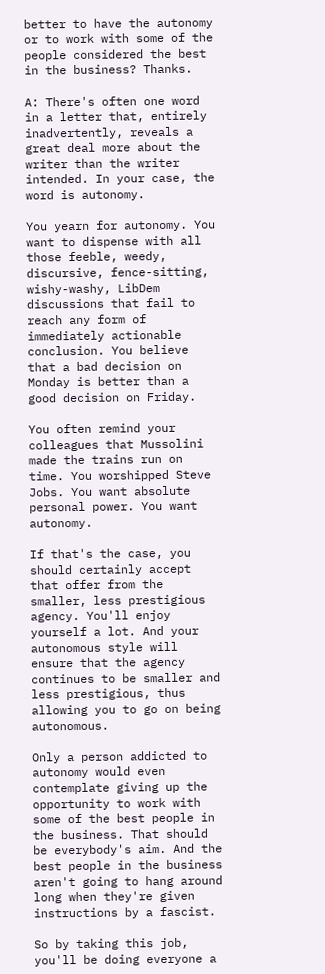better to have the autonomy or to work with some of the people considered the best in the business? Thanks.

A: There's often one word in a letter that, entirely inadvertently, reveals a great deal more about the writer than the writer intended. In your case, the word is autonomy.

You yearn for autonomy. You want to dispense with all those feeble, weedy, discursive, fence-sitting, wishy-washy, LibDem discussions that fail to reach any form of immediately actionable conclusion. You believe that a bad decision on Monday is better than a good decision on Friday.

You often remind your colleagues that Mussolini made the trains run on time. You worshipped Steve Jobs. You want absolute personal power. You want autonomy.

If that's the case, you should certainly accept that offer from the smaller, less prestigious agency. You'll enjoy yourself a lot. And your autonomous style will ensure that the agency continues to be smaller and less prestigious, thus allowing you to go on being autonomous.

Only a person addicted to autonomy would even contemplate giving up the opportunity to work with some of the best people in the business. That should be everybody's aim. And the best people in the business aren't going to hang around long when they're given instructions by a fascist.

So by taking this job, you'll be doing everyone a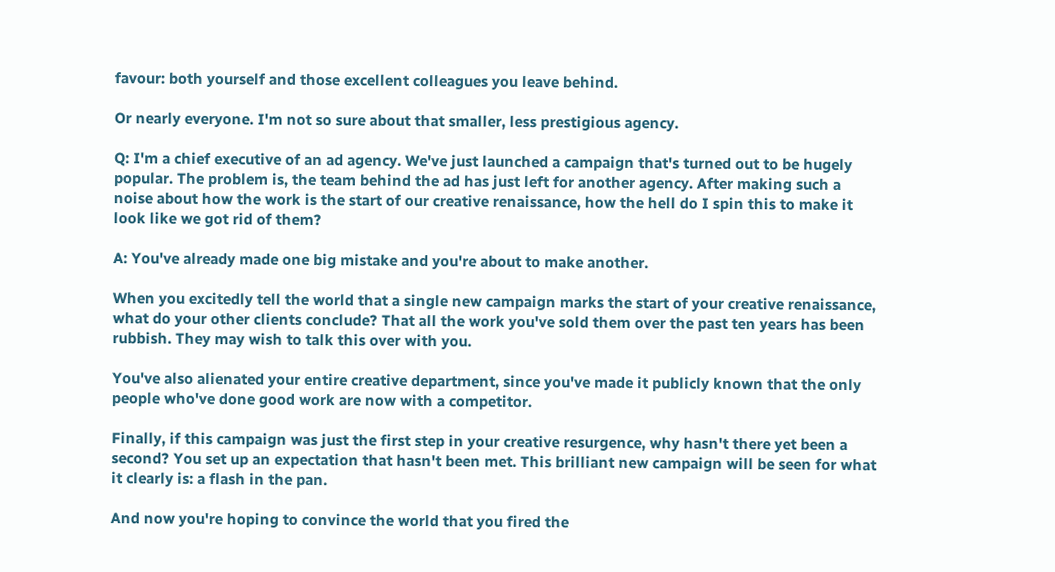favour: both yourself and those excellent colleagues you leave behind.

Or nearly everyone. I'm not so sure about that smaller, less prestigious agency.

Q: I'm a chief executive of an ad agency. We've just launched a campaign that's turned out to be hugely popular. The problem is, the team behind the ad has just left for another agency. After making such a noise about how the work is the start of our creative renaissance, how the hell do I spin this to make it look like we got rid of them?

A: You've already made one big mistake and you're about to make another.

When you excitedly tell the world that a single new campaign marks the start of your creative renaissance, what do your other clients conclude? That all the work you've sold them over the past ten years has been rubbish. They may wish to talk this over with you.

You've also alienated your entire creative department, since you've made it publicly known that the only people who've done good work are now with a competitor.

Finally, if this campaign was just the first step in your creative resurgence, why hasn't there yet been a second? You set up an expectation that hasn't been met. This brilliant new campaign will be seen for what it clearly is: a flash in the pan.

And now you're hoping to convince the world that you fired the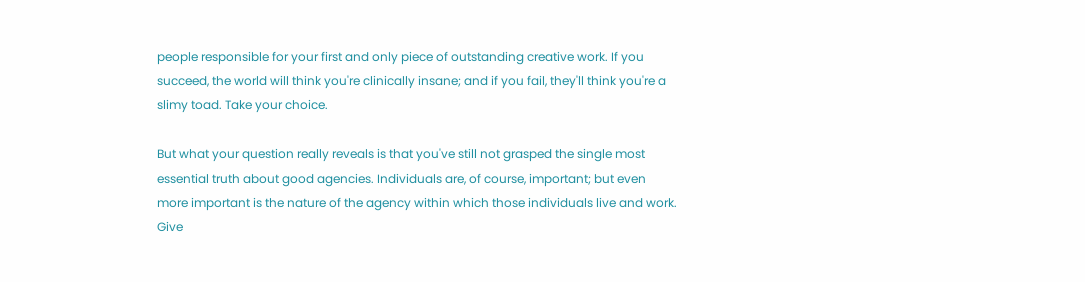people responsible for your first and only piece of outstanding creative work. If you succeed, the world will think you're clinically insane; and if you fail, they'll think you're a slimy toad. Take your choice.

But what your question really reveals is that you've still not grasped the single most essential truth about good agencies. Individuals are, of course, important; but even more important is the nature of the agency within which those individuals live and work. Give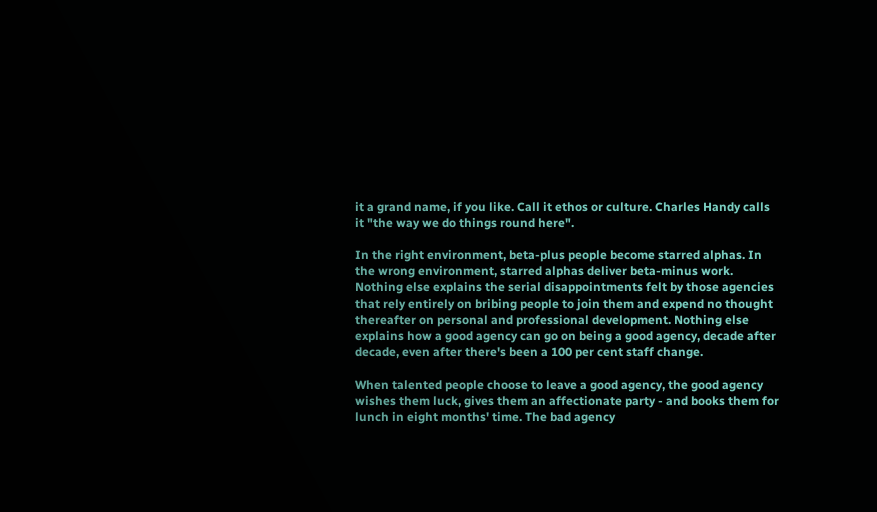it a grand name, if you like. Call it ethos or culture. Charles Handy calls it "the way we do things round here".

In the right environment, beta-plus people become starred alphas. In the wrong environment, starred alphas deliver beta-minus work. Nothing else explains the serial disappointments felt by those agencies that rely entirely on bribing people to join them and expend no thought thereafter on personal and professional development. Nothing else explains how a good agency can go on being a good agency, decade after decade, even after there's been a 100 per cent staff change.

When talented people choose to leave a good agency, the good agency wishes them luck, gives them an affectionate party - and books them for lunch in eight months' time. The bad agency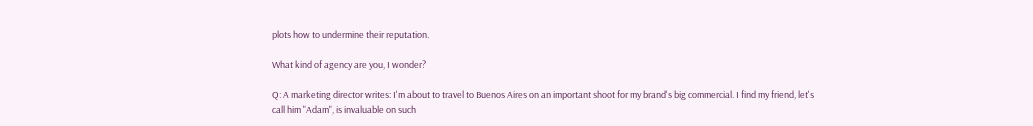plots how to undermine their reputation.

What kind of agency are you, I wonder?

Q: A marketing director writes: I'm about to travel to Buenos Aires on an important shoot for my brand's big commercial. I find my friend, let's call him "Adam", is invaluable on such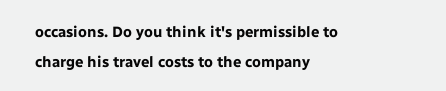occasions. Do you think it's permissible to charge his travel costs to the company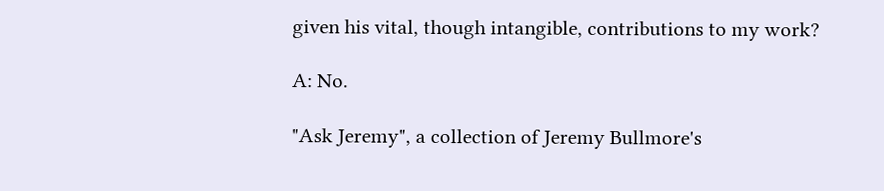given his vital, though intangible, contributions to my work?

A: No.

"Ask Jeremy", a collection of Jeremy Bullmore's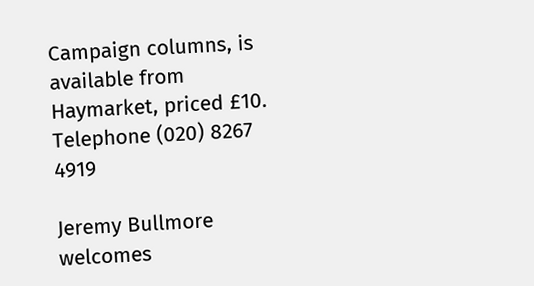Campaign columns, is available from Haymarket, priced £10. Telephone (020) 8267 4919

Jeremy Bullmore welcomes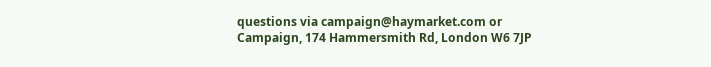questions via campaign@haymarket.com or Campaign, 174 Hammersmith Rd, London W6 7JP